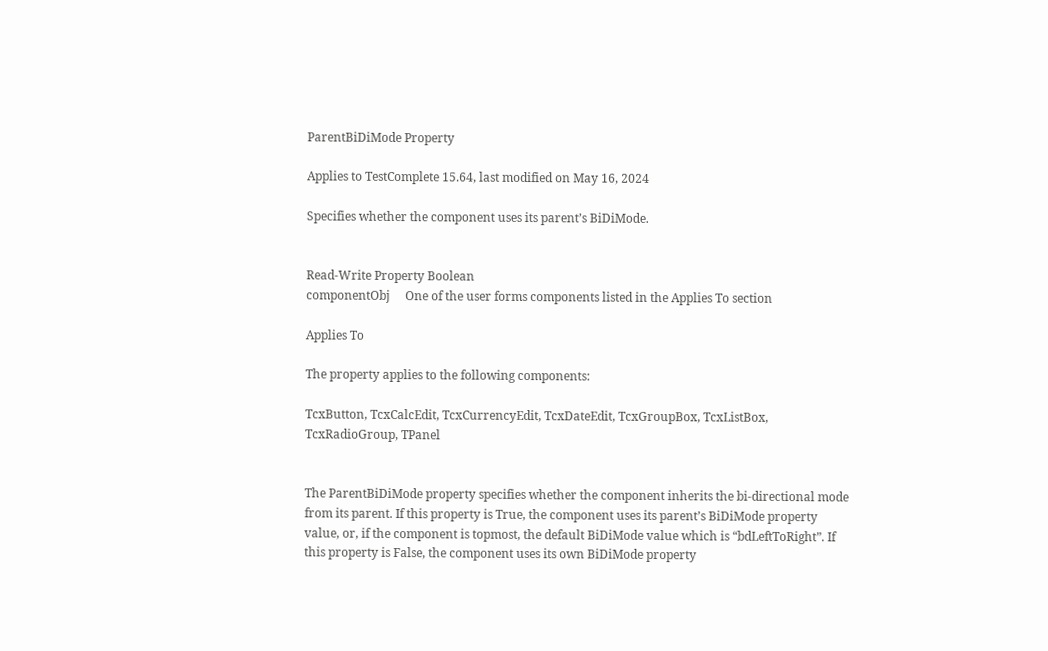ParentBiDiMode Property

Applies to TestComplete 15.64, last modified on May 16, 2024

Specifies whether the component uses its parent’s BiDiMode.


Read-Write Property Boolean
componentObj     One of the user forms components listed in the Applies To section

Applies To

The property applies to the following components:

TcxButton, TcxCalcEdit, TcxCurrencyEdit, TcxDateEdit, TcxGroupBox, TcxListBox, TcxRadioGroup, TPanel


The ParentBiDiMode property specifies whether the component inherits the bi-directional mode from its parent. If this property is True, the component uses its parent’s BiDiMode property value, or, if the component is topmost, the default BiDiMode value which is “bdLeftToRight”. If this property is False, the component uses its own BiDiMode property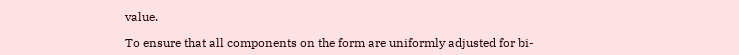value.

To ensure that all components on the form are uniformly adjusted for bi-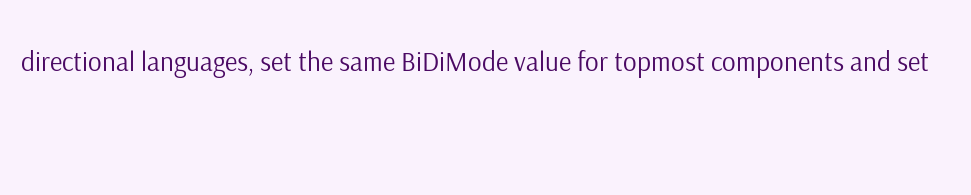directional languages, set the same BiDiMode value for topmost components and set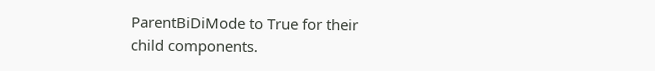ParentBiDiMode to True for their child components.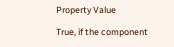Property Value

True, if the component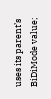uses its parent’s BiDiMode value;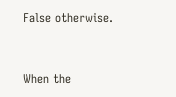False otherwise.


When the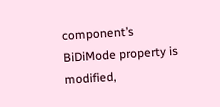component’s BiDiMode property is modified,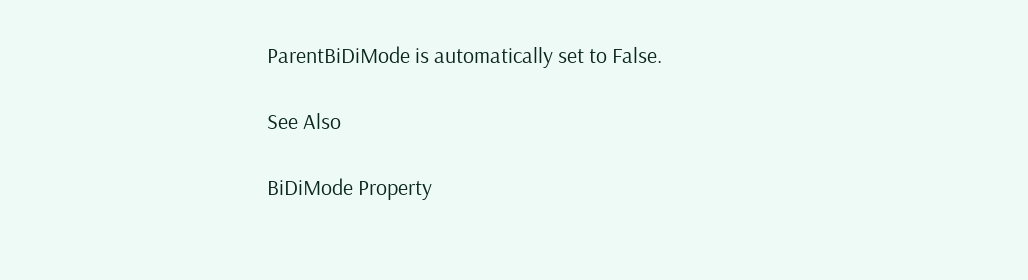ParentBiDiMode is automatically set to False.

See Also

BiDiMode Property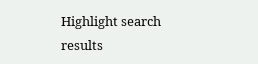Highlight search results